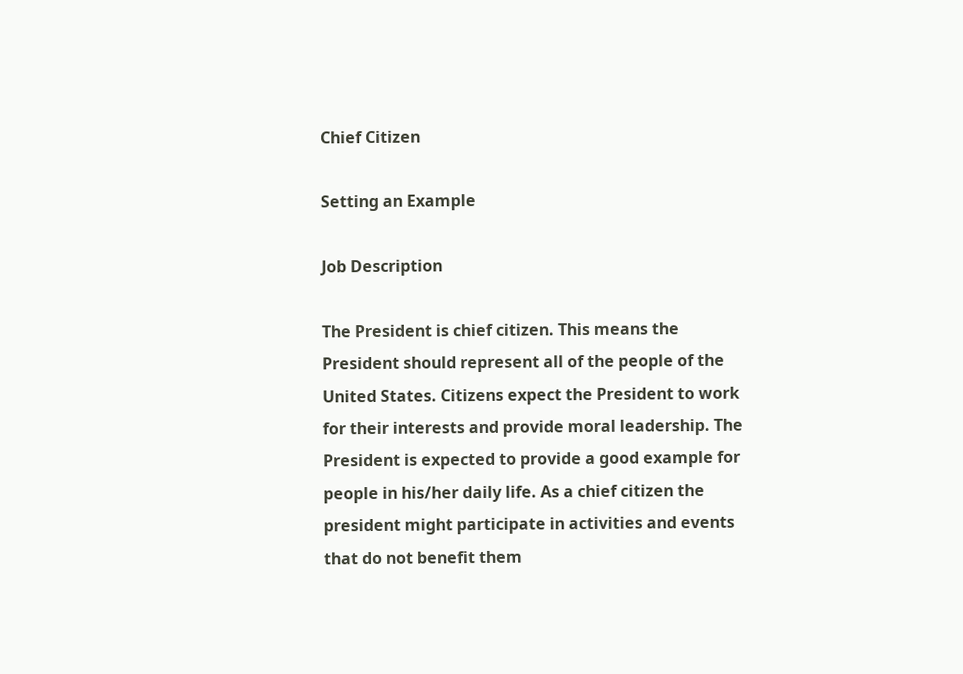Chief Citizen

Setting an Example

Job Description

The President is chief citizen. This means the President should represent all of the people of the United States. Citizens expect the President to work for their interests and provide moral leadership. The President is expected to provide a good example for people in his/her daily life. As a chief citizen the president might participate in activities and events that do not benefit them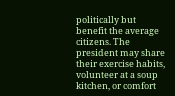politically but benefit the average citizens. The president may share their exercise habits, volunteer at a soup kitchen, or comfort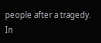people after a tragedy. In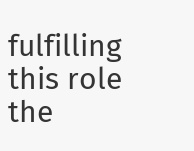fulfilling this role the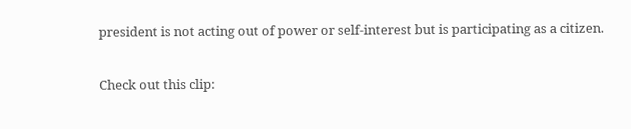president is not acting out of power or self-interest but is participating as a citizen.

Check out this clip: